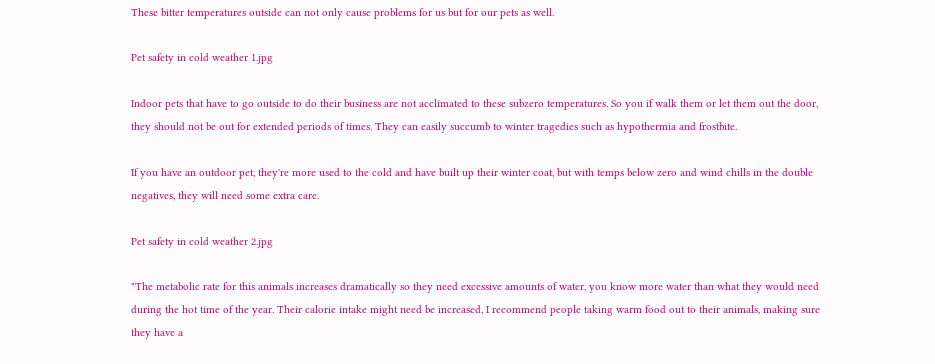These bitter temperatures outside can not only cause problems for us but for our pets as well.

Pet safety in cold weather 1.jpg

Indoor pets that have to go outside to do their business are not acclimated to these subzero temperatures. So you if walk them or let them out the door, they should not be out for extended periods of times. They can easily succumb to winter tragedies such as hypothermia and frostbite.

If you have an outdoor pet, they're more used to the cold and have built up their winter coat, but with temps below zero and wind chills in the double negatives, they will need some extra care.

Pet safety in cold weather 2.jpg

"The metabolic rate for this animals increases dramatically so they need excessive amounts of water, you know more water than what they would need during the hot time of the year. Their calorie intake might need be increased, I recommend people taking warm food out to their animals, making sure they have a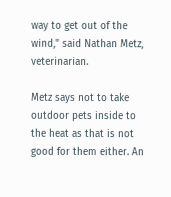way to get out of the wind," said Nathan Metz, veterinarian.

Metz says not to take outdoor pets inside to the heat as that is not good for them either. An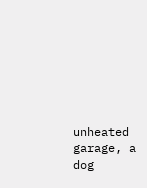unheated garage, a dog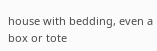house with bedding, even a box or tote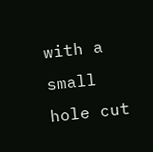with a small hole cut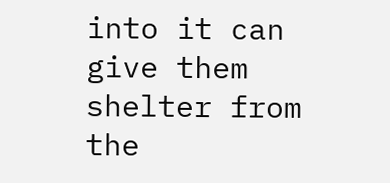into it can give them shelter from the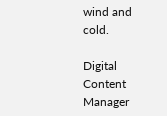wind and cold.

Digital Content Manager